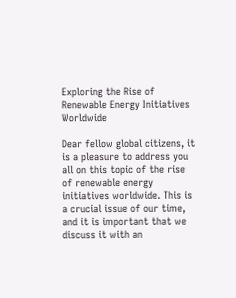Exploring the Rise of Renewable Energy Initiatives Worldwide

Dear fellow global citizens, it is a pleasure to address you all on this topic of the rise of renewable energy initiatives worldwide. This is a crucial issue of our time, and it is important that we discuss it with an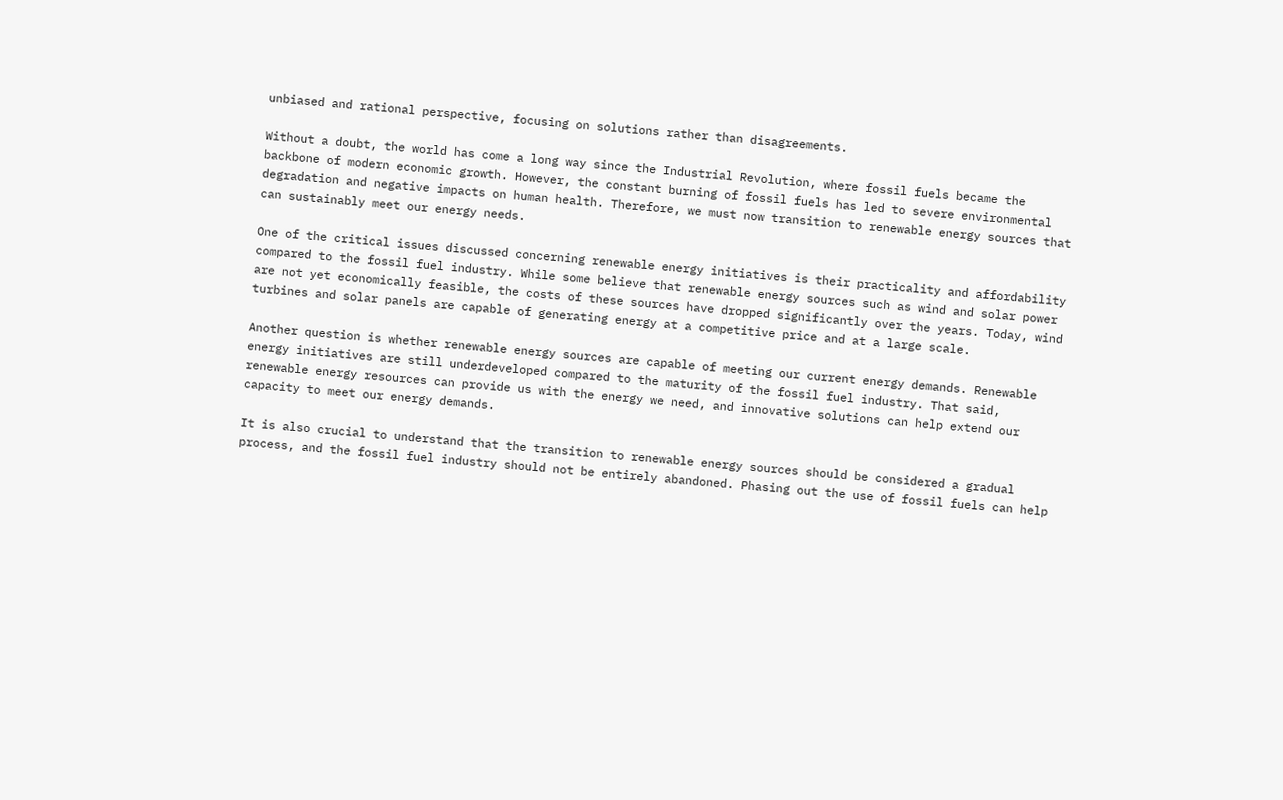unbiased and rational perspective, focusing on solutions rather than disagreements.

Without a doubt, the world has come a long way since the Industrial Revolution, where fossil fuels became the backbone of modern economic growth. However, the constant burning of fossil fuels has led to severe environmental degradation and negative impacts on human health. Therefore, we must now transition to renewable energy sources that can sustainably meet our energy needs.

One of the critical issues discussed concerning renewable energy initiatives is their practicality and affordability compared to the fossil fuel industry. While some believe that renewable energy sources such as wind and solar power are not yet economically feasible, the costs of these sources have dropped significantly over the years. Today, wind turbines and solar panels are capable of generating energy at a competitive price and at a large scale.

Another question is whether renewable energy sources are capable of meeting our current energy demands. Renewable energy initiatives are still underdeveloped compared to the maturity of the fossil fuel industry. That said, renewable energy resources can provide us with the energy we need, and innovative solutions can help extend our capacity to meet our energy demands.

It is also crucial to understand that the transition to renewable energy sources should be considered a gradual process, and the fossil fuel industry should not be entirely abandoned. Phasing out the use of fossil fuels can help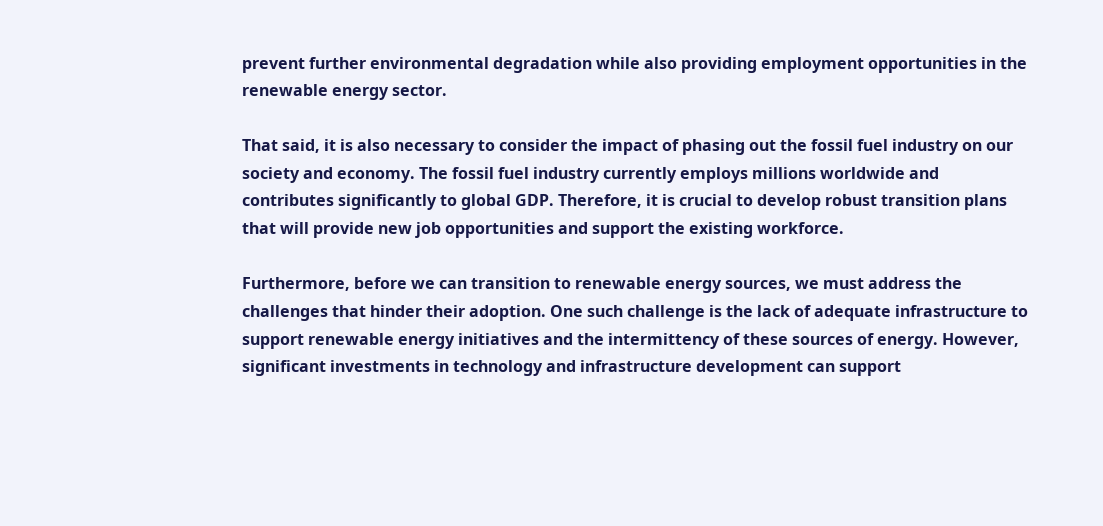prevent further environmental degradation while also providing employment opportunities in the renewable energy sector.

That said, it is also necessary to consider the impact of phasing out the fossil fuel industry on our society and economy. The fossil fuel industry currently employs millions worldwide and contributes significantly to global GDP. Therefore, it is crucial to develop robust transition plans that will provide new job opportunities and support the existing workforce.

Furthermore, before we can transition to renewable energy sources, we must address the challenges that hinder their adoption. One such challenge is the lack of adequate infrastructure to support renewable energy initiatives and the intermittency of these sources of energy. However, significant investments in technology and infrastructure development can support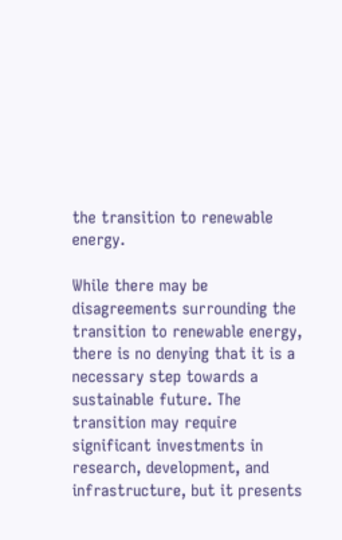the transition to renewable energy.

While there may be disagreements surrounding the transition to renewable energy, there is no denying that it is a necessary step towards a sustainable future. The transition may require significant investments in research, development, and infrastructure, but it presents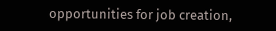opportunities for job creation,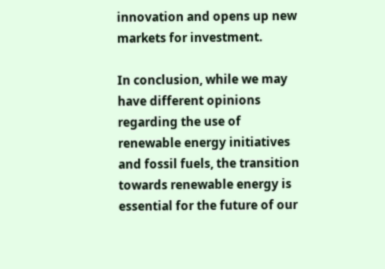innovation and opens up new markets for investment.

In conclusion, while we may have different opinions regarding the use of renewable energy initiatives and fossil fuels, the transition towards renewable energy is essential for the future of our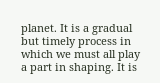planet. It is a gradual but timely process in which we must all play a part in shaping. It is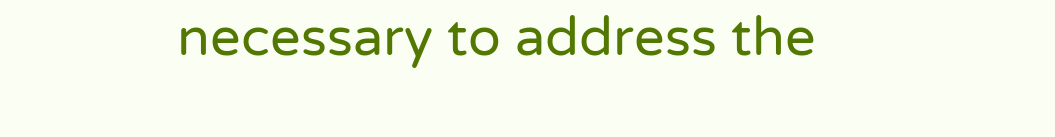necessary to address the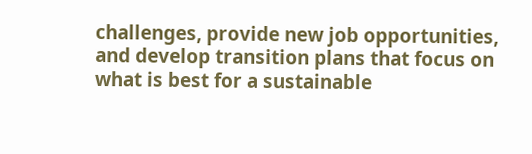challenges, provide new job opportunities, and develop transition plans that focus on what is best for a sustainable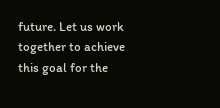future. Let us work together to achieve this goal for the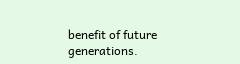benefit of future generations.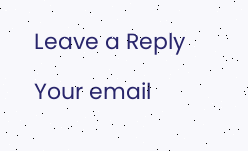Leave a Reply

Your email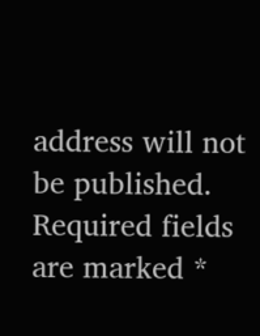address will not be published. Required fields are marked *